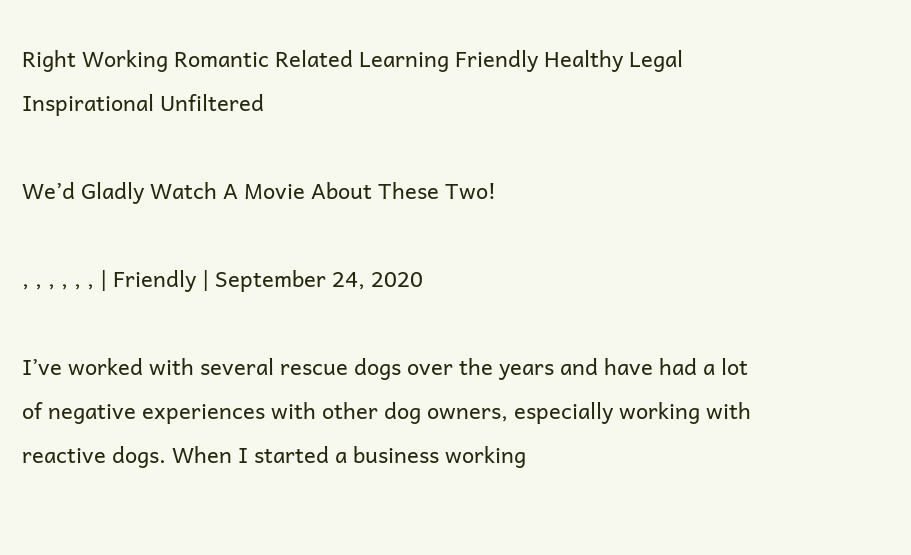Right Working Romantic Related Learning Friendly Healthy Legal Inspirational Unfiltered

We’d Gladly Watch A Movie About These Two!

, , , , , , | Friendly | September 24, 2020

I’ve worked with several rescue dogs over the years and have had a lot of negative experiences with other dog owners, especially working with reactive dogs. When I started a business working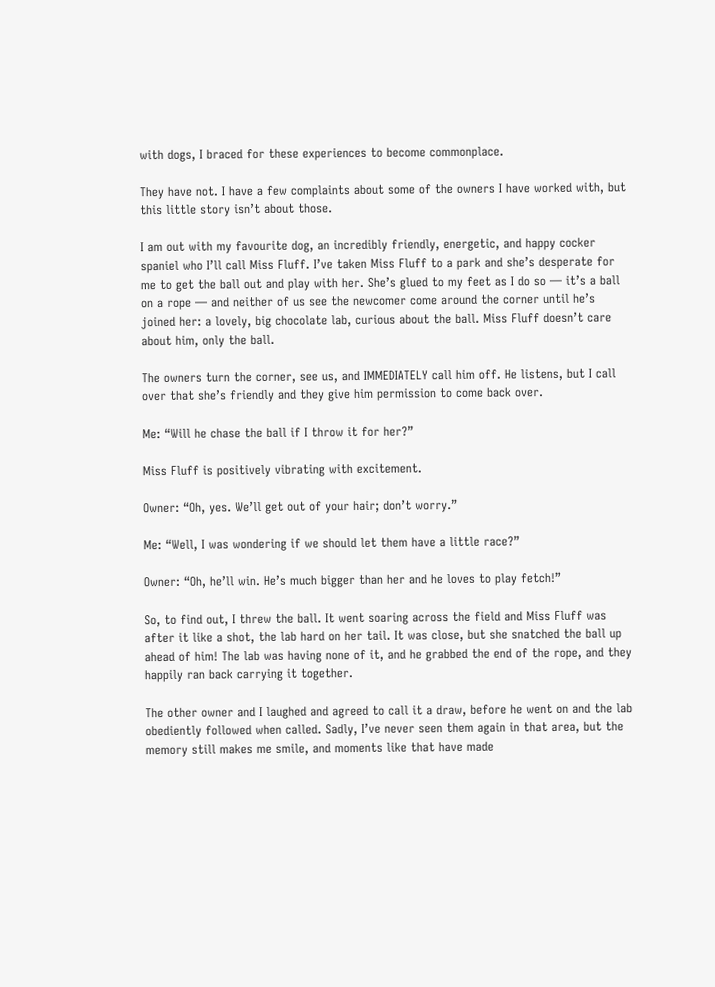with dogs, I braced for these experiences to become commonplace.

They have not. I have a few complaints about some of the owners I have worked with, but this little story isn’t about those.

I am out with my favourite dog, an incredibly friendly, energetic, and happy cocker spaniel who I’ll call Miss Fluff. I’ve taken Miss Fluff to a park and she’s desperate for me to get the ball out and play with her. She’s glued to my feet as I do so — it’s a ball on a rope — and neither of us see the newcomer come around the corner until he’s joined her: a lovely, big chocolate lab, curious about the ball. Miss Fluff doesn’t care about him, only the ball.

The owners turn the corner, see us, and IMMEDIATELY call him off. He listens, but I call over that she’s friendly and they give him permission to come back over.

Me: “Will he chase the ball if I throw it for her?”

Miss Fluff is positively vibrating with excitement.

Owner: “Oh, yes. We’ll get out of your hair; don’t worry.”

Me: “Well, I was wondering if we should let them have a little race?”

Owner: “Oh, he’ll win. He’s much bigger than her and he loves to play fetch!”

So, to find out, I threw the ball. It went soaring across the field and Miss Fluff was after it like a shot, the lab hard on her tail. It was close, but she snatched the ball up ahead of him! The lab was having none of it, and he grabbed the end of the rope, and they happily ran back carrying it together.

The other owner and I laughed and agreed to call it a draw, before he went on and the lab obediently followed when called. Sadly, I’ve never seen them again in that area, but the memory still makes me smile, and moments like that have made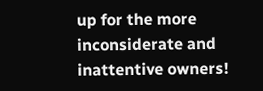up for the more inconsiderate and inattentive owners!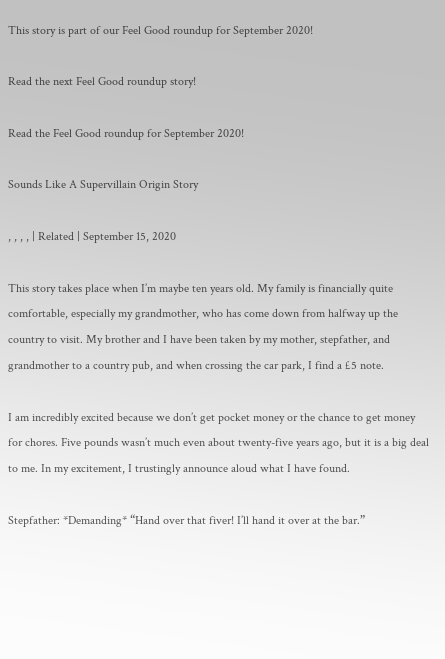This story is part of our Feel Good roundup for September 2020!

Read the next Feel Good roundup story!

Read the Feel Good roundup for September 2020!

Sounds Like A Supervillain Origin Story

, , , , | Related | September 15, 2020

This story takes place when I’m maybe ten years old. My family is financially quite comfortable, especially my grandmother, who has come down from halfway up the country to visit. My brother and I have been taken by my mother, stepfather, and grandmother to a country pub, and when crossing the car park, I find a £5 note.

I am incredibly excited because we don’t get pocket money or the chance to get money for chores. Five pounds wasn’t much even about twenty-five years ago, but it is a big deal to me. In my excitement, I trustingly announce aloud what I have found.

Stepfather: *Demanding* “Hand over that fiver! I’ll hand it over at the bar.”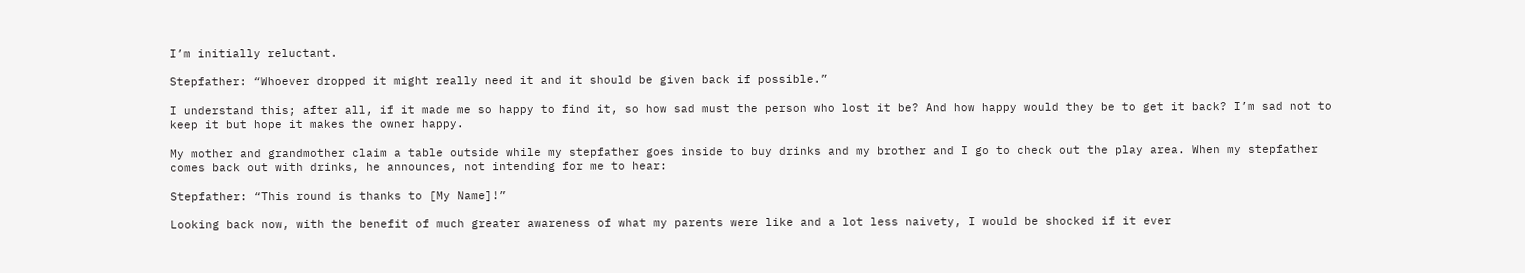I’m initially reluctant.

Stepfather: “Whoever dropped it might really need it and it should be given back if possible.”

I understand this; after all, if it made me so happy to find it, so how sad must the person who lost it be? And how happy would they be to get it back? I’m sad not to keep it but hope it makes the owner happy.

My mother and grandmother claim a table outside while my stepfather goes inside to buy drinks and my brother and I go to check out the play area. When my stepfather comes back out with drinks, he announces, not intending for me to hear:

Stepfather: “This round is thanks to [My Name]!”

Looking back now, with the benefit of much greater awareness of what my parents were like and a lot less naivety, I would be shocked if it ever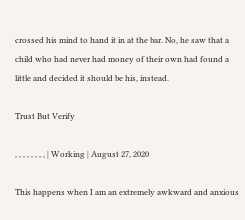crossed his mind to hand it in at the bar. No, he saw that a child who had never had money of their own had found a little and decided it should be his, instead.

Trust But Verify

, , , , , , , , | Working | August 27, 2020

This happens when I am an extremely awkward and anxious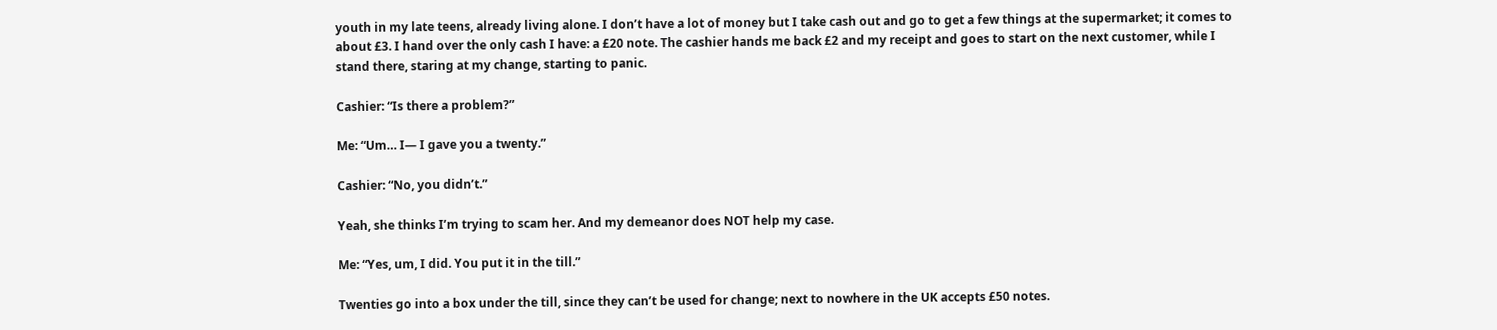youth in my late teens, already living alone. I don’t have a lot of money but I take cash out and go to get a few things at the supermarket; it comes to about £3. I hand over the only cash I have: a £20 note. The cashier hands me back £2 and my receipt and goes to start on the next customer, while I stand there, staring at my change, starting to panic.

Cashier: “Is there a problem?”

Me: “Um… I— I gave you a twenty.”

Cashier: “No, you didn’t.”

Yeah, she thinks I’m trying to scam her. And my demeanor does NOT help my case.

Me: “Yes, um, I did. You put it in the till.”

Twenties go into a box under the till, since they can’t be used for change; next to nowhere in the UK accepts £50 notes.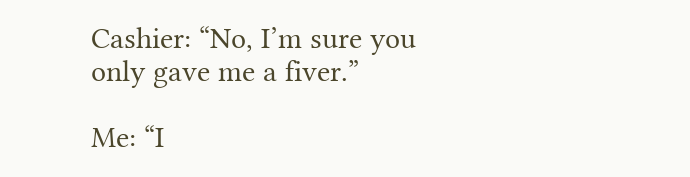Cashier: “No, I’m sure you only gave me a fiver.”

Me: “I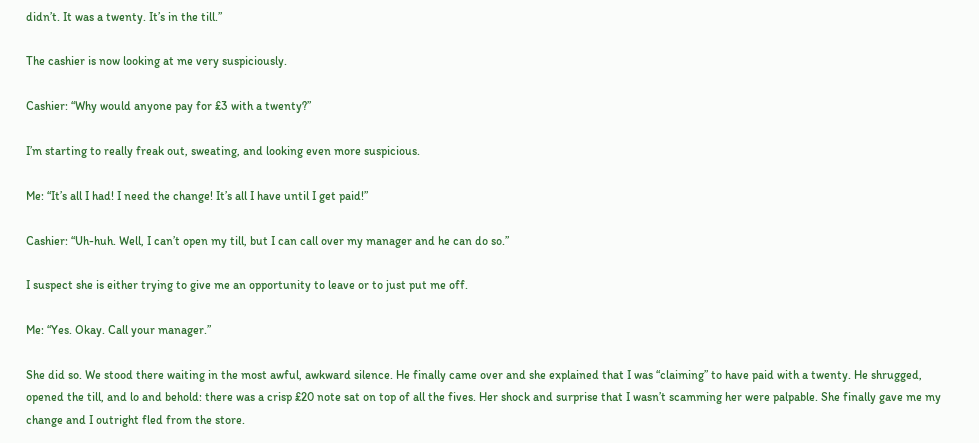didn’t. It was a twenty. It’s in the till.”

The cashier is now looking at me very suspiciously.

Cashier: “Why would anyone pay for £3 with a twenty?”

I’m starting to really freak out, sweating, and looking even more suspicious.

Me: “It’s all I had! I need the change! It’s all I have until I get paid!”

Cashier: “Uh-huh. Well, I can’t open my till, but I can call over my manager and he can do so.”

I suspect she is either trying to give me an opportunity to leave or to just put me off.

Me: “Yes. Okay. Call your manager.”

She did so. We stood there waiting in the most awful, awkward silence. He finally came over and she explained that I was “claiming” to have paid with a twenty. He shrugged, opened the till, and lo and behold: there was a crisp £20 note sat on top of all the fives. Her shock and surprise that I wasn’t scamming her were palpable. She finally gave me my change and I outright fled from the store.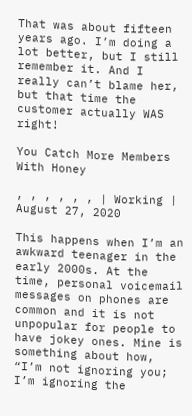That was about fifteen years ago. I’m doing a lot better, but I still remember it. And I really can’t blame her, but that time the customer actually WAS right!

You Catch More Members With Honey

, , , , , , | Working | August 27, 2020

This happens when I’m an awkward teenager in the early 2000s. At the time, personal voicemail messages on phones are common and it is not unpopular for people to have jokey ones. Mine is something about how, “I’m not ignoring you; I’m ignoring the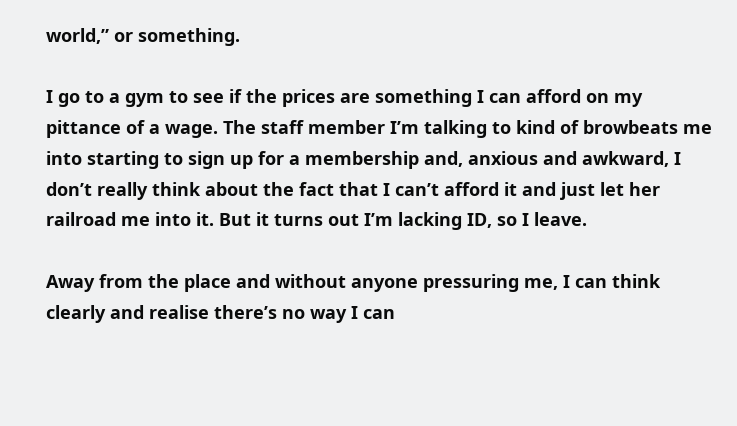world,” or something.

I go to a gym to see if the prices are something I can afford on my pittance of a wage. The staff member I’m talking to kind of browbeats me into starting to sign up for a membership and, anxious and awkward, I don’t really think about the fact that I can’t afford it and just let her railroad me into it. But it turns out I’m lacking ID, so I leave.

Away from the place and without anyone pressuring me, I can think clearly and realise there’s no way I can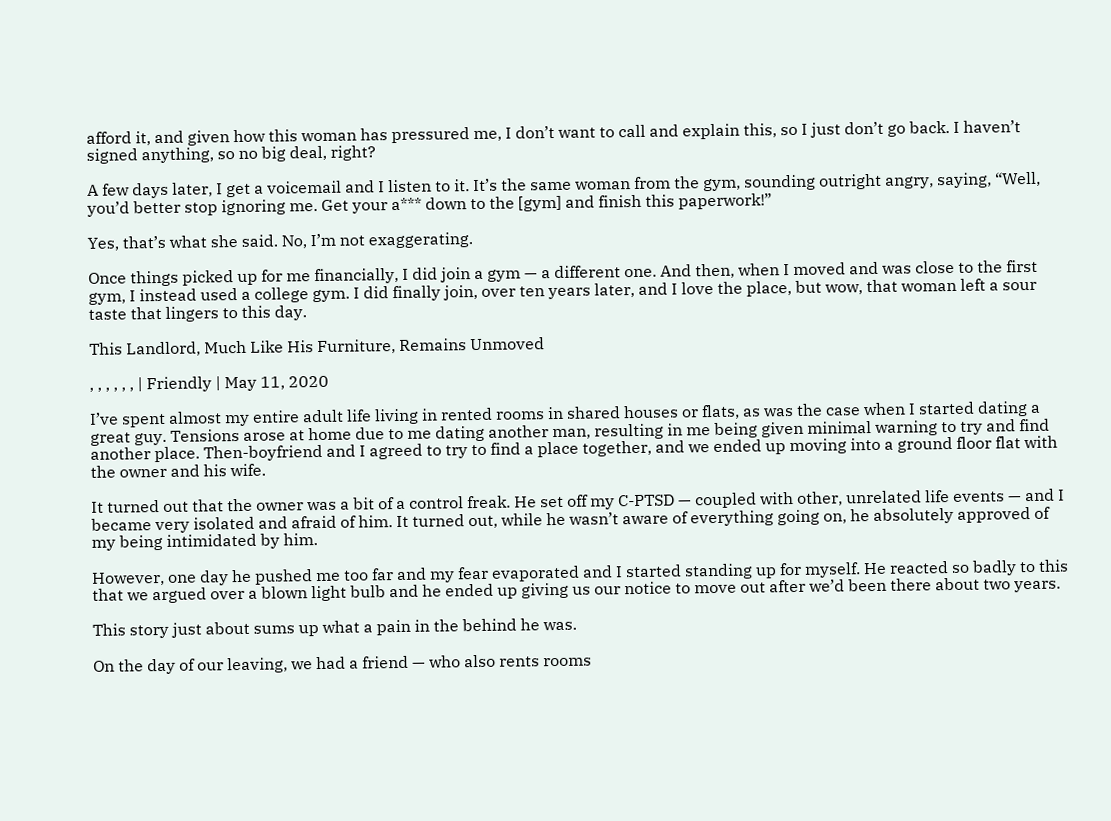afford it, and given how this woman has pressured me, I don’t want to call and explain this, so I just don’t go back. I haven’t signed anything, so no big deal, right?

A few days later, I get a voicemail and I listen to it. It’s the same woman from the gym, sounding outright angry, saying, “Well, you’d better stop ignoring me. Get your a*** down to the [gym] and finish this paperwork!”

Yes, that’s what she said. No, I’m not exaggerating.

Once things picked up for me financially, I did join a gym — a different one. And then, when I moved and was close to the first gym, I instead used a college gym. I did finally join, over ten years later, and I love the place, but wow, that woman left a sour taste that lingers to this day.

This Landlord, Much Like His Furniture, Remains Unmoved

, , , , , , | Friendly | May 11, 2020

I’ve spent almost my entire adult life living in rented rooms in shared houses or flats, as was the case when I started dating a great guy. Tensions arose at home due to me dating another man, resulting in me being given minimal warning to try and find another place. Then-boyfriend and I agreed to try to find a place together, and we ended up moving into a ground floor flat with the owner and his wife.

It turned out that the owner was a bit of a control freak. He set off my C-PTSD — coupled with other, unrelated life events — and I became very isolated and afraid of him. It turned out, while he wasn’t aware of everything going on, he absolutely approved of my being intimidated by him.

However, one day he pushed me too far and my fear evaporated and I started standing up for myself. He reacted so badly to this that we argued over a blown light bulb and he ended up giving us our notice to move out after we’d been there about two years.

This story just about sums up what a pain in the behind he was.

On the day of our leaving, we had a friend — who also rents rooms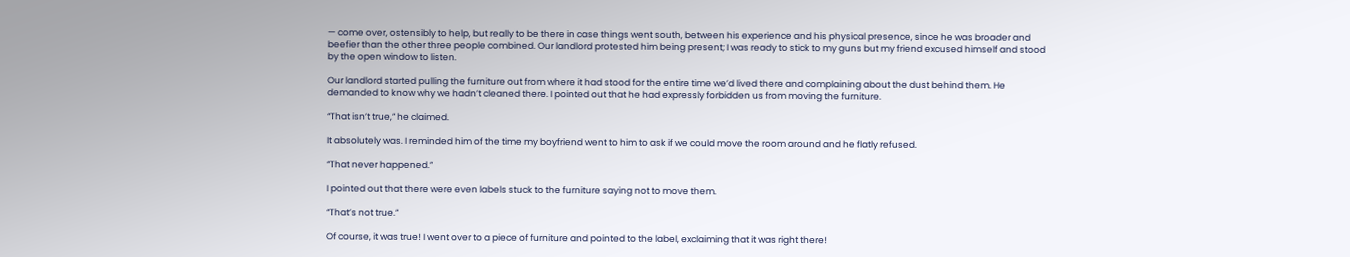— come over, ostensibly to help, but really to be there in case things went south, between his experience and his physical presence, since he was broader and beefier than the other three people combined. Our landlord protested him being present; I was ready to stick to my guns but my friend excused himself and stood by the open window to listen.

Our landlord started pulling the furniture out from where it had stood for the entire time we’d lived there and complaining about the dust behind them. He demanded to know why we hadn’t cleaned there. I pointed out that he had expressly forbidden us from moving the furniture.

“That isn’t true,” he claimed.

It absolutely was. I reminded him of the time my boyfriend went to him to ask if we could move the room around and he flatly refused.

“That never happened.”

I pointed out that there were even labels stuck to the furniture saying not to move them.

“That’s not true.”

Of course, it was true! I went over to a piece of furniture and pointed to the label, exclaiming that it was right there!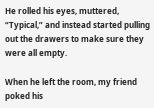He rolled his eyes, muttered, “Typical,” and instead started pulling out the drawers to make sure they were all empty.

When he left the room, my friend poked his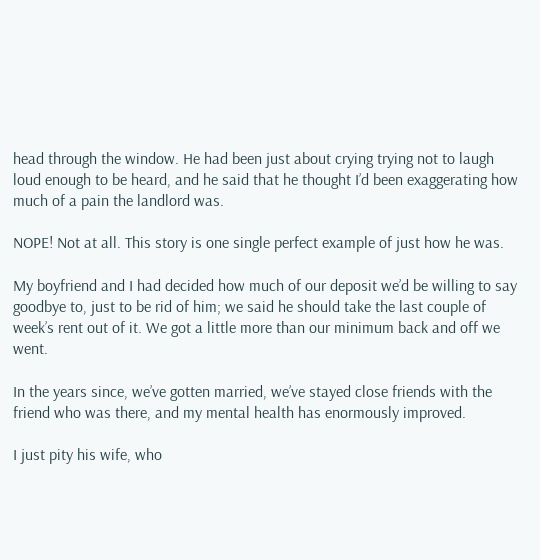head through the window. He had been just about crying trying not to laugh loud enough to be heard, and he said that he thought I’d been exaggerating how much of a pain the landlord was.

NOPE! Not at all. This story is one single perfect example of just how he was.

My boyfriend and I had decided how much of our deposit we’d be willing to say goodbye to, just to be rid of him; we said he should take the last couple of week’s rent out of it. We got a little more than our minimum back and off we went.

In the years since, we’ve gotten married, we’ve stayed close friends with the friend who was there, and my mental health has enormously improved.

I just pity his wife, who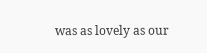was as lovely as our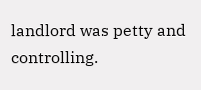landlord was petty and controlling.